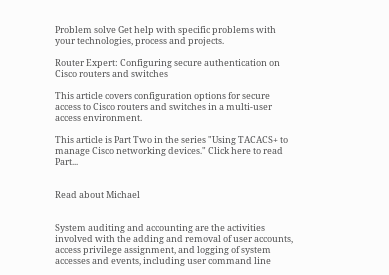Problem solve Get help with specific problems with your technologies, process and projects.

Router Expert: Configuring secure authentication on Cisco routers and switches

This article covers configuration options for secure access to Cisco routers and switches in a multi-user access environment.

This article is Part Two in the series "Using TACACS+ to manage Cisco networking devices." Click here to read Part...


Read about Michael


System auditing and accounting are the activities involved with the adding and removal of user accounts, access privilege assignment, and logging of system accesses and events, including user command line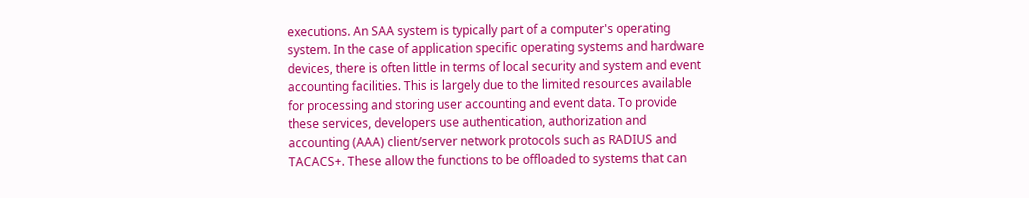executions. An SAA system is typically part of a computer's operating system. In the case of application specific operating systems and hardware devices, there is often little in terms of local security and system and event accounting facilities. This is largely due to the limited resources available for processing and storing user accounting and event data. To provide these services, developers use authentication, authorization and accounting (AAA) client/server network protocols such as RADIUS and TACACS+. These allow the functions to be offloaded to systems that can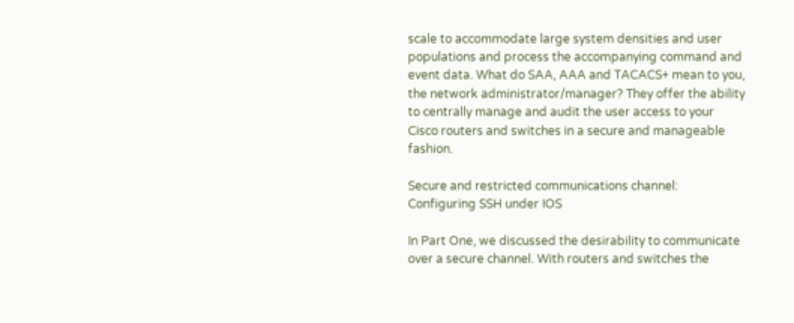scale to accommodate large system densities and user populations and process the accompanying command and event data. What do SAA, AAA and TACACS+ mean to you, the network administrator/manager? They offer the ability to centrally manage and audit the user access to your Cisco routers and switches in a secure and manageable fashion.

Secure and restricted communications channel: Configuring SSH under IOS

In Part One, we discussed the desirability to communicate over a secure channel. With routers and switches the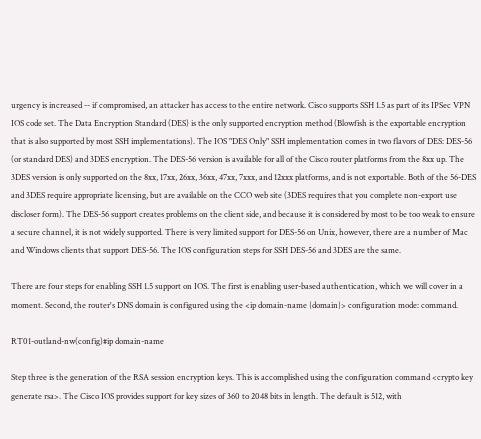urgency is increased -- if compromised, an attacker has access to the entire network. Cisco supports SSH 1.5 as part of its IPSec VPN IOS code set. The Data Encryption Standard (DES) is the only supported encryption method (Blowfish is the exportable encryption that is also supported by most SSH implementations). The IOS "DES Only" SSH implementation comes in two flavors of DES: DES-56 (or standard DES) and 3DES encryption. The DES-56 version is available for all of the Cisco router platforms from the 8xx up. The 3DES version is only supported on the 8xx, 17xx, 26xx, 36xx, 47xx, 7xxx, and 12xxx platforms, and is not exportable. Both of the 56-DES and 3DES require appropriate licensing, but are available on the CCO web site (3DES requires that you complete non-export use discloser form). The DES-56 support creates problems on the client side, and because it is considered by most to be too weak to ensure a secure channel, it is not widely supported. There is very limited support for DES-56 on Unix, however, there are a number of Mac and Windows clients that support DES-56. The IOS configuration steps for SSH DES-56 and 3DES are the same.

There are four steps for enabling SSH 1.5 support on IOS. The first is enabling user-based authentication, which we will cover in a moment. Second, the router's DNS domain is configured using the <ip domain-name {domain}> configuration mode: command.

RT01-outland-nw(config)#ip domain-name

Step three is the generation of the RSA session encryption keys. This is accomplished using the configuration command <crypto key generate rsa>. The Cisco IOS provides support for key sizes of 360 to 2048 bits in length. The default is 512, with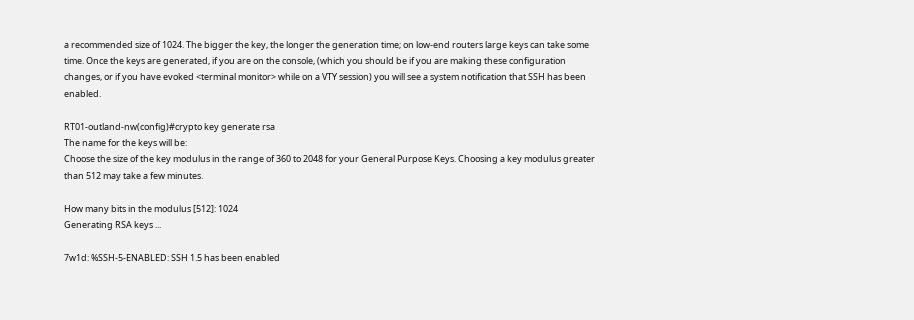a recommended size of 1024. The bigger the key, the longer the generation time; on low-end routers large keys can take some time. Once the keys are generated, if you are on the console, (which you should be if you are making these configuration changes, or if you have evoked <terminal monitor> while on a VTY session) you will see a system notification that SSH has been enabled.

RT01-outland-nw(config)#crypto key generate rsa
The name for the keys will be:
Choose the size of the key modulus in the range of 360 to 2048 for your General Purpose Keys. Choosing a key modulus greater than 512 may take a few minutes.

How many bits in the modulus [512]: 1024
Generating RSA keys ...

7w1d: %SSH-5-ENABLED: SSH 1.5 has been enabled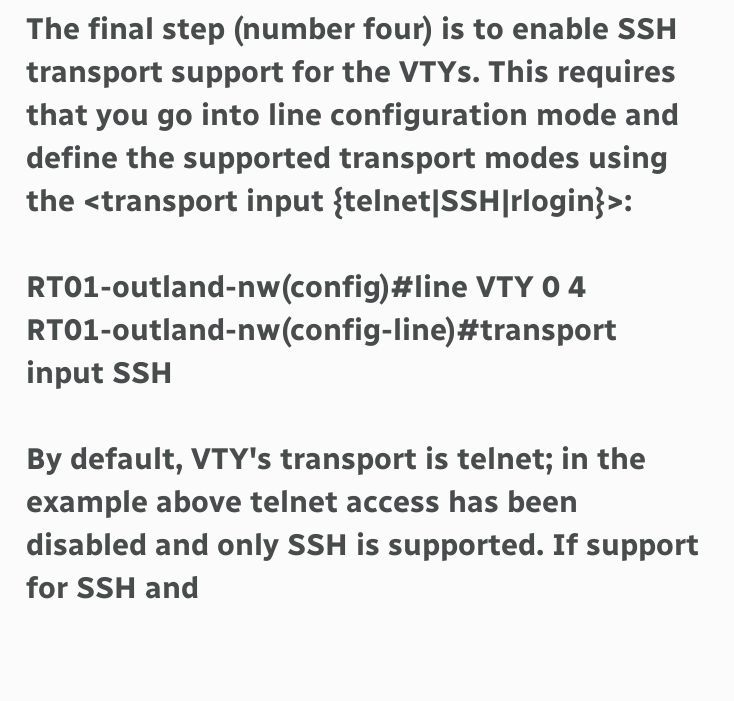The final step (number four) is to enable SSH transport support for the VTYs. This requires that you go into line configuration mode and define the supported transport modes using the <transport input {telnet|SSH|rlogin}>:

RT01-outland-nw(config)#line VTY 0 4
RT01-outland-nw(config-line)#transport input SSH

By default, VTY's transport is telnet; in the example above telnet access has been disabled and only SSH is supported. If support for SSH and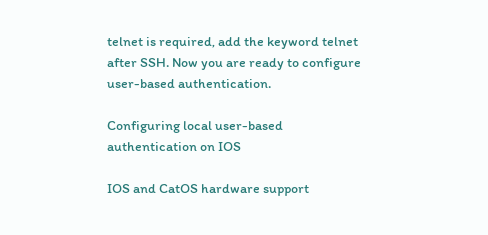telnet is required, add the keyword telnet after SSH. Now you are ready to configure user-based authentication.

Configuring local user-based authentication on IOS

IOS and CatOS hardware support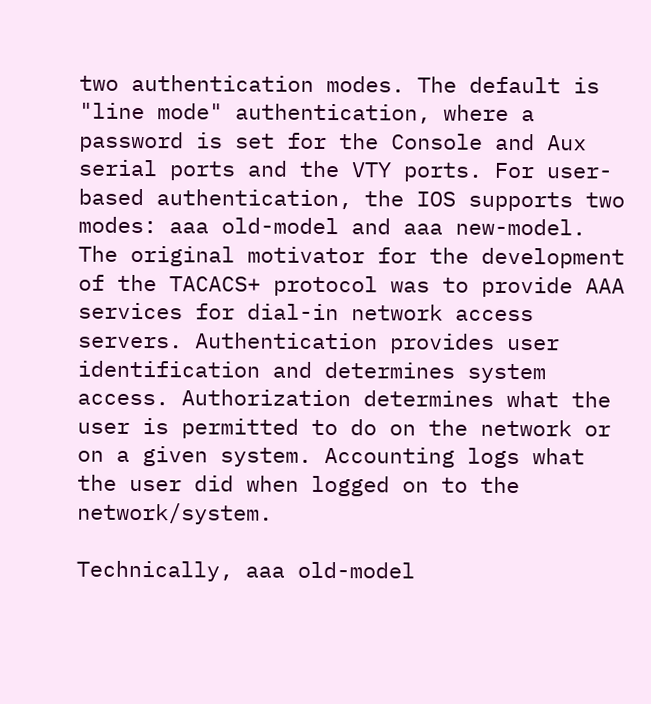two authentication modes. The default is "line mode" authentication, where a password is set for the Console and Aux serial ports and the VTY ports. For user-based authentication, the IOS supports two modes: aaa old-model and aaa new-model. The original motivator for the development of the TACACS+ protocol was to provide AAA services for dial-in network access servers. Authentication provides user identification and determines system access. Authorization determines what the user is permitted to do on the network or on a given system. Accounting logs what the user did when logged on to the network/system.

Technically, aaa old-model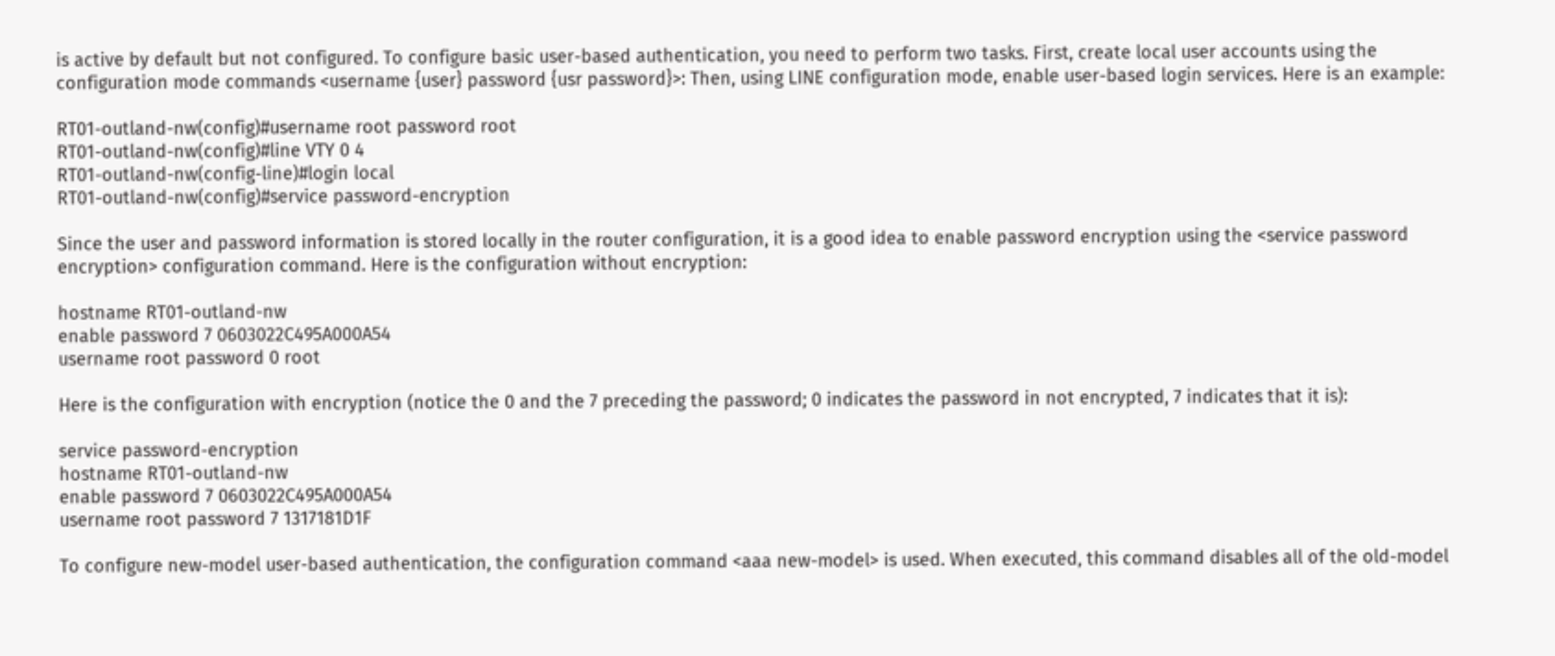is active by default but not configured. To configure basic user-based authentication, you need to perform two tasks. First, create local user accounts using the configuration mode commands <username {user} password {usr password}>: Then, using LINE configuration mode, enable user-based login services. Here is an example:

RT01-outland-nw(config)#username root password root
RT01-outland-nw(config)#line VTY 0 4
RT01-outland-nw(config-line)#login local
RT01-outland-nw(config)#service password-encryption

Since the user and password information is stored locally in the router configuration, it is a good idea to enable password encryption using the <service password encryption> configuration command. Here is the configuration without encryption:

hostname RT01-outland-nw
enable password 7 0603022C495A000A54
username root password 0 root

Here is the configuration with encryption (notice the 0 and the 7 preceding the password; 0 indicates the password in not encrypted, 7 indicates that it is):

service password-encryption
hostname RT01-outland-nw
enable password 7 0603022C495A000A54
username root password 7 1317181D1F

To configure new-model user-based authentication, the configuration command <aaa new-model> is used. When executed, this command disables all of the old-model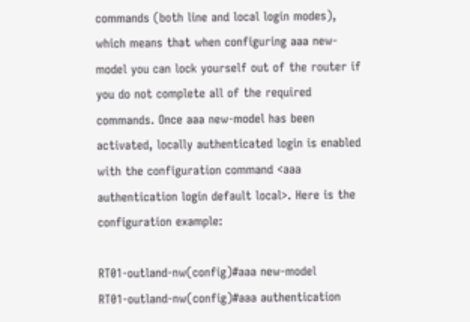commands (both line and local login modes), which means that when configuring aaa new-model you can lock yourself out of the router if you do not complete all of the required commands. Once aaa new-model has been activated, locally authenticated login is enabled with the configuration command <aaa authentication login default local>. Here is the configuration example:

RT01-outland-nw(config)#aaa new-model
RT01-outland-nw(config)#aaa authentication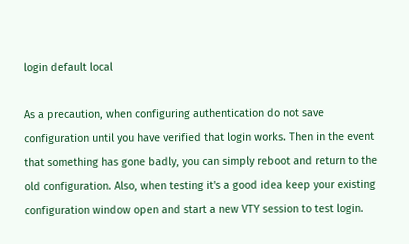login default local

As a precaution, when configuring authentication do not save configuration until you have verified that login works. Then in the event that something has gone badly, you can simply reboot and return to the old configuration. Also, when testing it's a good idea keep your existing configuration window open and start a new VTY session to test login.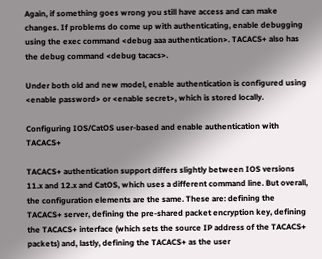Again, if something goes wrong you still have access and can make changes. If problems do come up with authenticating, enable debugging using the exec command <debug aaa authentication>. TACACS+ also has the debug command <debug tacacs>.

Under both old and new model, enable authentication is configured using <enable password> or <enable secret>, which is stored locally.

Configuring IOS/CatOS user-based and enable authentication with TACACS+

TACACS+ authentication support differs slightly between IOS versions 11.x and 12.x and CatOS, which uses a different command line. But overall, the configuration elements are the same. These are: defining the TACACS+ server, defining the pre-shared packet encryption key, defining the TACACS+ interface (which sets the source IP address of the TACACS+ packets) and, lastly, defining the TACACS+ as the user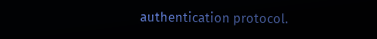authentication protocol.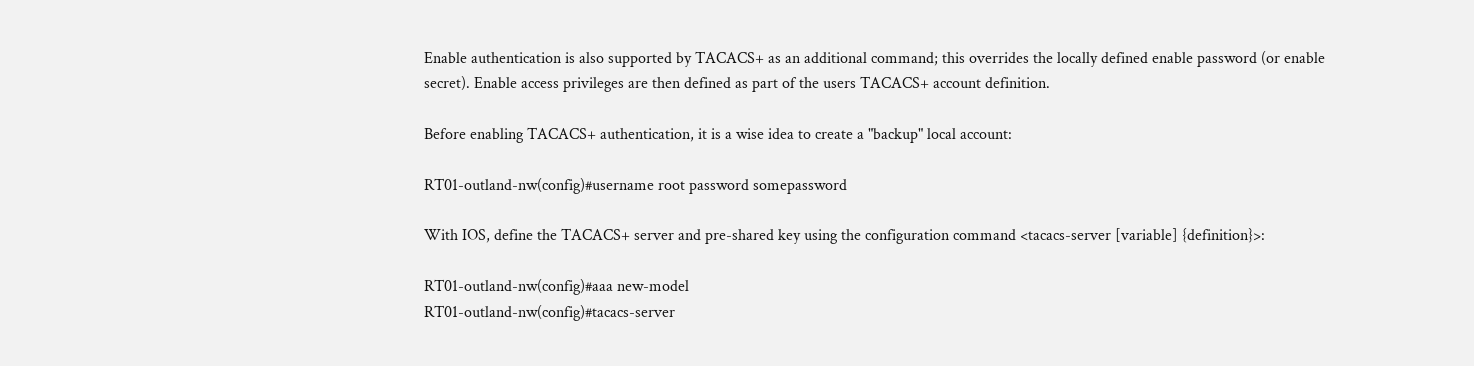Enable authentication is also supported by TACACS+ as an additional command; this overrides the locally defined enable password (or enable secret). Enable access privileges are then defined as part of the users TACACS+ account definition.

Before enabling TACACS+ authentication, it is a wise idea to create a "backup" local account:

RT01-outland-nw(config)#username root password somepassword

With IOS, define the TACACS+ server and pre-shared key using the configuration command <tacacs-server [variable] {definition}>:

RT01-outland-nw(config)#aaa new-model
RT01-outland-nw(config)#tacacs-server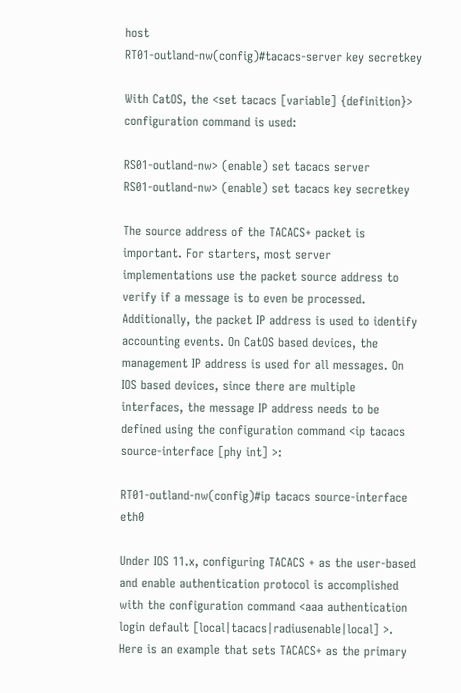host
RT01-outland-nw(config)#tacacs-server key secretkey

With CatOS, the <set tacacs [variable] {definition}> configuration command is used:

RS01-outland-nw> (enable) set tacacs server
RS01-outland-nw> (enable) set tacacs key secretkey

The source address of the TACACS+ packet is important. For starters, most server implementations use the packet source address to verify if a message is to even be processed. Additionally, the packet IP address is used to identify accounting events. On CatOS based devices, the management IP address is used for all messages. On IOS based devices, since there are multiple interfaces, the message IP address needs to be defined using the configuration command <ip tacacs source-interface [phy int] >:

RT01-outland-nw(config)#ip tacacs source-interface eth0

Under IOS 11.x, configuring TACACS + as the user-based and enable authentication protocol is accomplished with the configuration command <aaa authentication login default [local|tacacs|radiusenable|local] >. Here is an example that sets TACACS+ as the primary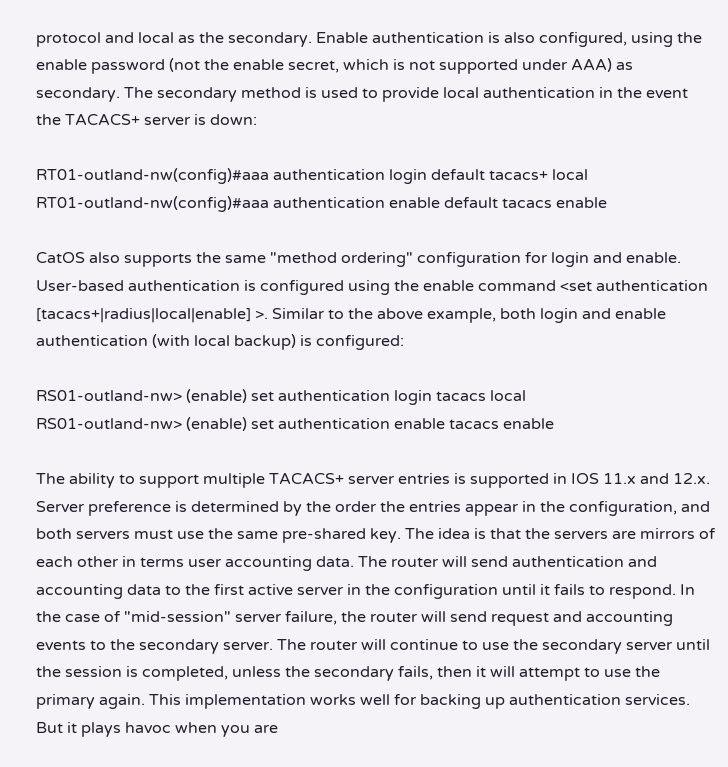protocol and local as the secondary. Enable authentication is also configured, using the enable password (not the enable secret, which is not supported under AAA) as secondary. The secondary method is used to provide local authentication in the event the TACACS+ server is down:

RT01-outland-nw(config)#aaa authentication login default tacacs+ local
RT01-outland-nw(config)#aaa authentication enable default tacacs enable

CatOS also supports the same "method ordering" configuration for login and enable. User-based authentication is configured using the enable command <set authentication [tacacs+|radius|local|enable] >. Similar to the above example, both login and enable authentication (with local backup) is configured:

RS01-outland-nw> (enable) set authentication login tacacs local
RS01-outland-nw> (enable) set authentication enable tacacs enable

The ability to support multiple TACACS+ server entries is supported in IOS 11.x and 12.x. Server preference is determined by the order the entries appear in the configuration, and both servers must use the same pre-shared key. The idea is that the servers are mirrors of each other in terms user accounting data. The router will send authentication and accounting data to the first active server in the configuration until it fails to respond. In the case of "mid-session" server failure, the router will send request and accounting events to the secondary server. The router will continue to use the secondary server until the session is completed, unless the secondary fails, then it will attempt to use the primary again. This implementation works well for backing up authentication services. But it plays havoc when you are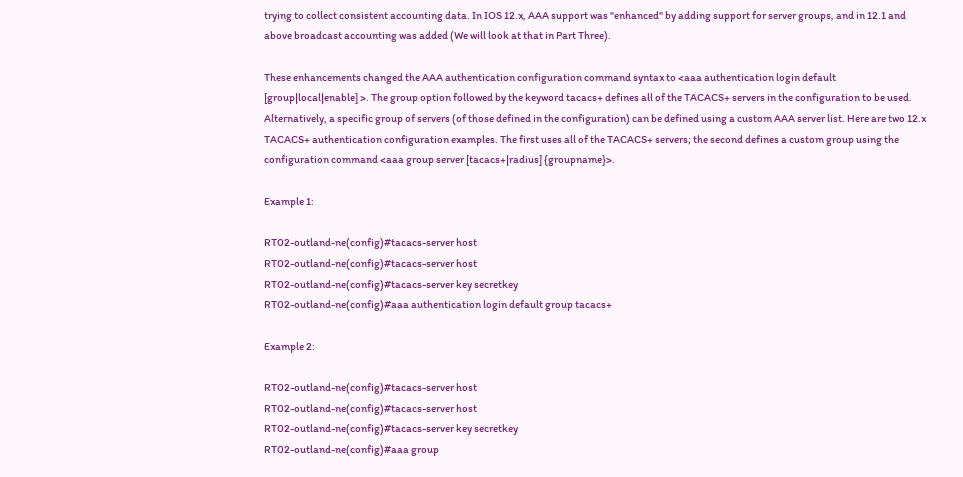trying to collect consistent accounting data. In IOS 12.x, AAA support was "enhanced" by adding support for server groups, and in 12.1 and above broadcast accounting was added (We will look at that in Part Three).

These enhancements changed the AAA authentication configuration command syntax to <aaa authentication login default [group|local|enable] >. The group option followed by the keyword tacacs+ defines all of the TACACS+ servers in the configuration to be used. Alternatively, a specific group of servers (of those defined in the configuration) can be defined using a custom AAA server list. Here are two 12.x TACACS+ authentication configuration examples. The first uses all of the TACACS+ servers; the second defines a custom group using the configuration command <aaa group server [tacacs+|radius] {groupname}>.

Example 1:

RT02-outland-ne(config)#tacacs-server host
RT02-outland-ne(config)#tacacs-server host
RT02-outland-ne(config)#tacacs-server key secretkey
RT02-outland-ne(config)#aaa authentication login default group tacacs+

Example 2:

RT02-outland-ne(config)#tacacs-server host
RT02-outland-ne(config)#tacacs-server host
RT02-outland-ne(config)#tacacs-server key secretkey
RT02-outland-ne(config)#aaa group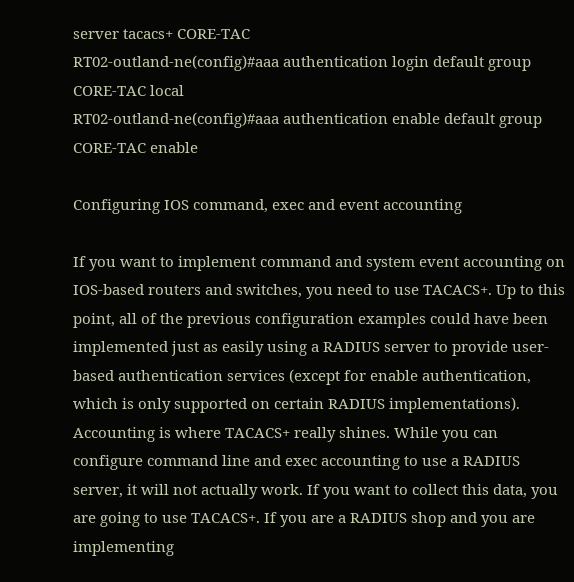server tacacs+ CORE-TAC
RT02-outland-ne(config)#aaa authentication login default group CORE-TAC local
RT02-outland-ne(config)#aaa authentication enable default group CORE-TAC enable

Configuring IOS command, exec and event accounting

If you want to implement command and system event accounting on IOS-based routers and switches, you need to use TACACS+. Up to this point, all of the previous configuration examples could have been implemented just as easily using a RADIUS server to provide user-based authentication services (except for enable authentication, which is only supported on certain RADIUS implementations). Accounting is where TACACS+ really shines. While you can configure command line and exec accounting to use a RADIUS server, it will not actually work. If you want to collect this data, you are going to use TACACS+. If you are a RADIUS shop and you are implementing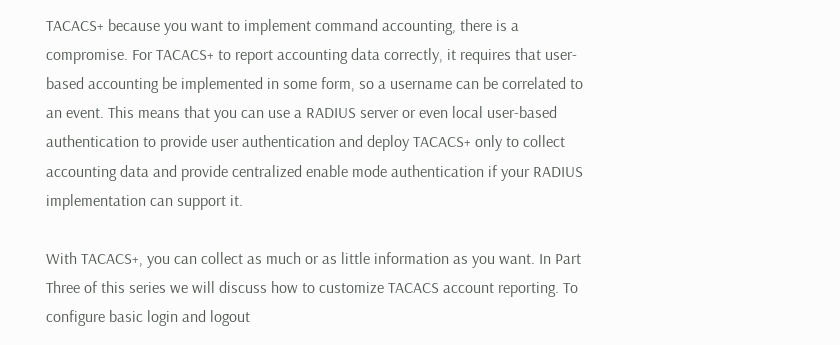TACACS+ because you want to implement command accounting, there is a compromise. For TACACS+ to report accounting data correctly, it requires that user-based accounting be implemented in some form, so a username can be correlated to an event. This means that you can use a RADIUS server or even local user-based authentication to provide user authentication and deploy TACACS+ only to collect accounting data and provide centralized enable mode authentication if your RADIUS implementation can support it.

With TACACS+, you can collect as much or as little information as you want. In Part Three of this series we will discuss how to customize TACACS account reporting. To configure basic login and logout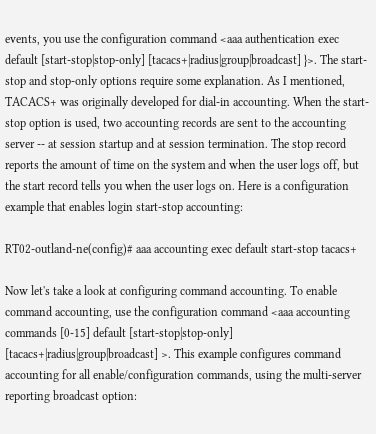events, you use the configuration command <aaa authentication exec default [start-stop|stop-only] [tacacs+|radius|group|broadcast] }>. The start-stop and stop-only options require some explanation. As I mentioned, TACACS+ was originally developed for dial-in accounting. When the start-stop option is used, two accounting records are sent to the accounting server -- at session startup and at session termination. The stop record reports the amount of time on the system and when the user logs off, but the start record tells you when the user logs on. Here is a configuration example that enables login start-stop accounting:

RT02-outland-ne(config)# aaa accounting exec default start-stop tacacs+

Now let's take a look at configuring command accounting. To enable command accounting, use the configuration command <aaa accounting commands [0-15] default [start-stop|stop-only] [tacacs+|radius|group|broadcast] >. This example configures command accounting for all enable/configuration commands, using the multi-server reporting broadcast option: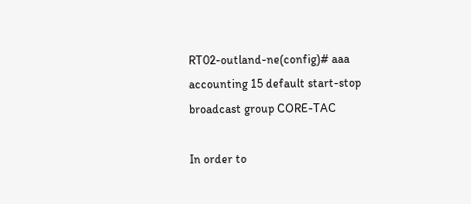RT02-outland-ne(config)# aaa accounting 15 default start-stop broadcast group CORE-TAC

In order to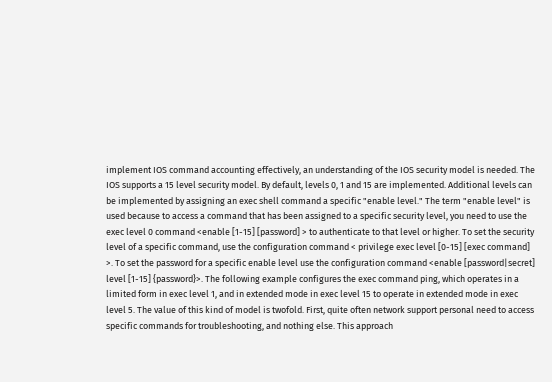implement IOS command accounting effectively, an understanding of the IOS security model is needed. The IOS supports a 15 level security model. By default, levels 0, 1 and 15 are implemented. Additional levels can be implemented by assigning an exec shell command a specific "enable level." The term "enable level" is used because to access a command that has been assigned to a specific security level, you need to use the exec level 0 command <enable [1-15] [password] > to authenticate to that level or higher. To set the security level of a specific command, use the configuration command < privilege exec level [0-15] [exec command] >. To set the password for a specific enable level use the configuration command <enable [password|secret] level [1-15] {password}>. The following example configures the exec command ping, which operates in a limited form in exec level 1, and in extended mode in exec level 15 to operate in extended mode in exec level 5. The value of this kind of model is twofold. First, quite often network support personal need to access specific commands for troubleshooting, and nothing else. This approach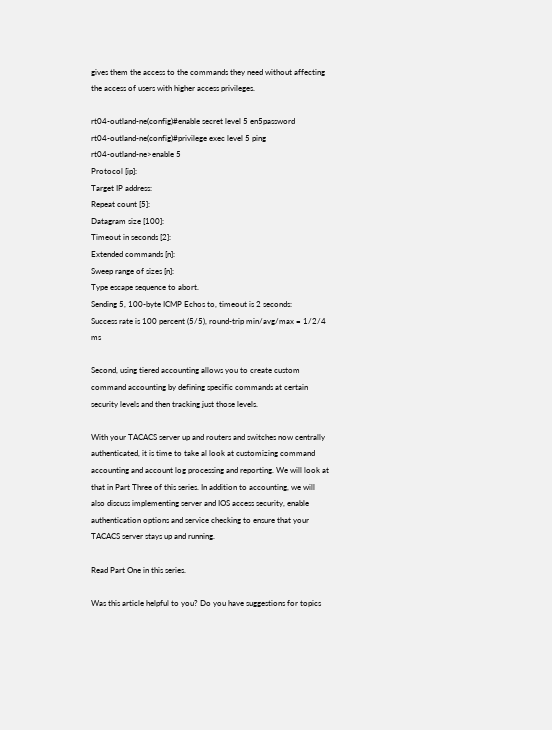gives them the access to the commands they need without affecting the access of users with higher access privileges.

rt04-outland-ne(config)#enable secret level 5 en5password
rt04-outland-ne(config)#privilege exec level 5 ping
rt04-outland-ne>enable 5
Protocol [ip]:
Target IP address:
Repeat count [5]:
Datagram size [100]:
Timeout in seconds [2]:
Extended commands [n]:
Sweep range of sizes [n]:
Type escape sequence to abort.
Sending 5, 100-byte ICMP Echos to, timeout is 2 seconds:
Success rate is 100 percent (5/5), round-trip min/avg/max = 1/2/4 ms

Second, using tiered accounting allows you to create custom command accounting by defining specific commands at certain security levels and then tracking just those levels.

With your TACACS server up and routers and switches now centrally authenticated, it is time to take al look at customizing command accounting and account log processing and reporting. We will look at that in Part Three of this series. In addition to accounting, we will also discuss implementing server and IOS access security, enable authentication options and service checking to ensure that your TACACS server stays up and running.

Read Part One in this series.

Was this article helpful to you? Do you have suggestions for topics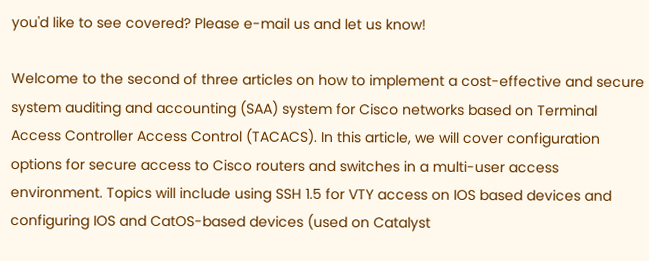you'd like to see covered? Please e-mail us and let us know!

Welcome to the second of three articles on how to implement a cost-effective and secure system auditing and accounting (SAA) system for Cisco networks based on Terminal Access Controller Access Control (TACACS). In this article, we will cover configuration options for secure access to Cisco routers and switches in a multi-user access environment. Topics will include using SSH 1.5 for VTY access on IOS based devices and configuring IOS and CatOS-based devices (used on Catalyst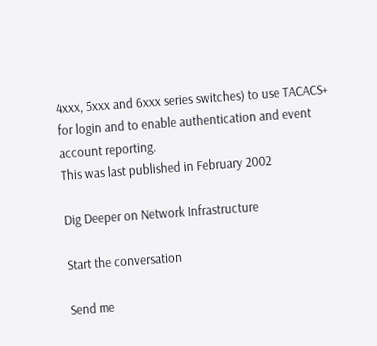4xxx, 5xxx and 6xxx series switches) to use TACACS+ for login and to enable authentication and event account reporting.
This was last published in February 2002

Dig Deeper on Network Infrastructure

Start the conversation

Send me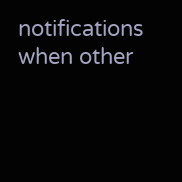notifications when other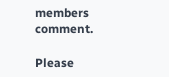members comment.

Please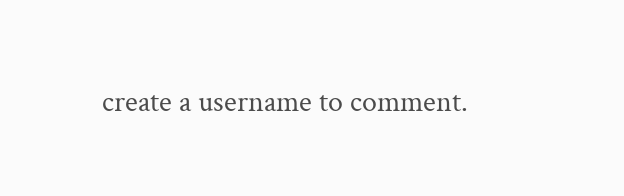create a username to comment.